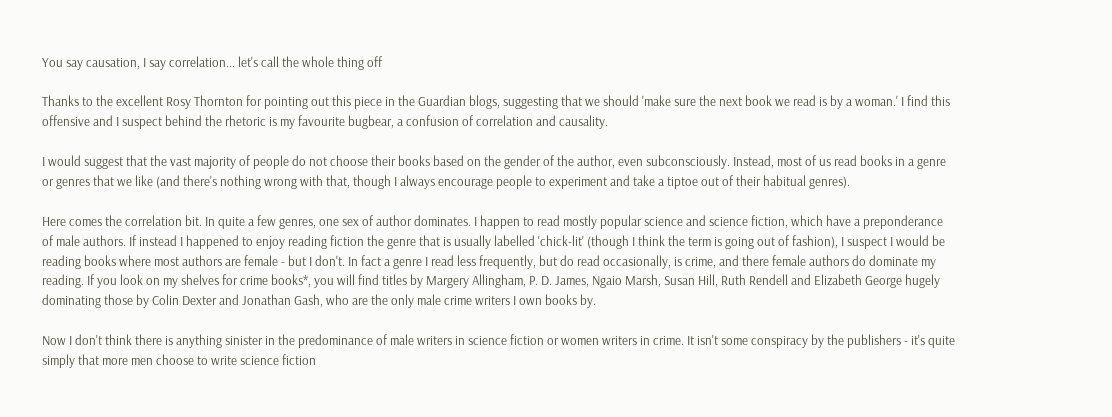You say causation, I say correlation... let's call the whole thing off

Thanks to the excellent Rosy Thornton for pointing out this piece in the Guardian blogs, suggesting that we should 'make sure the next book we read is by a woman.' I find this offensive and I suspect behind the rhetoric is my favourite bugbear, a confusion of correlation and causality.

I would suggest that the vast majority of people do not choose their books based on the gender of the author, even subconsciously. Instead, most of us read books in a genre or genres that we like (and there's nothing wrong with that, though I always encourage people to experiment and take a tiptoe out of their habitual genres).

Here comes the correlation bit. In quite a few genres, one sex of author dominates. I happen to read mostly popular science and science fiction, which have a preponderance of male authors. If instead I happened to enjoy reading fiction the genre that is usually labelled 'chick-lit' (though I think the term is going out of fashion), I suspect I would be reading books where most authors are female - but I don't. In fact a genre I read less frequently, but do read occasionally, is crime, and there female authors do dominate my reading. If you look on my shelves for crime books*, you will find titles by Margery Allingham, P. D. James, Ngaio Marsh, Susan Hill, Ruth Rendell and Elizabeth George hugely dominating those by Colin Dexter and Jonathan Gash, who are the only male crime writers I own books by.

Now I don't think there is anything sinister in the predominance of male writers in science fiction or women writers in crime. It isn't some conspiracy by the publishers - it's quite simply that more men choose to write science fiction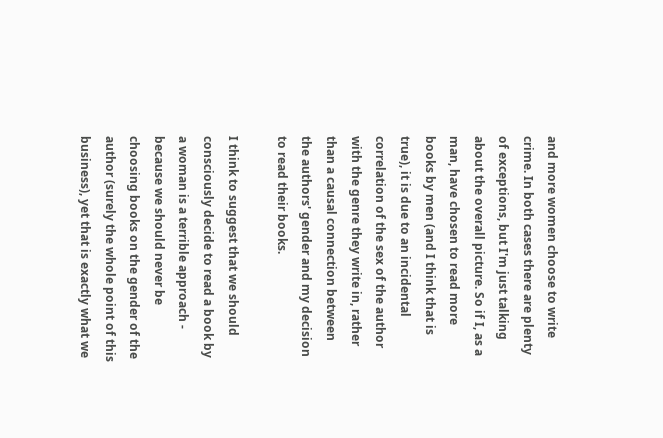and more women choose to write crime. In both cases there are plenty of exceptions, but I'm just talking about the overall picture. So if I, as a man, have chosen to read more books by men (and I think that is true), it is due to an incidental correlation of the sex of the author with the genre they write in, rather than a causal connection between the authors' gender and my decision to read their books.

I think to suggest that we should consciously decide to read a book by a woman is a terrible approach - because we should never be choosing books on the gender of the author (surely the whole point of this business), yet that is exactly what we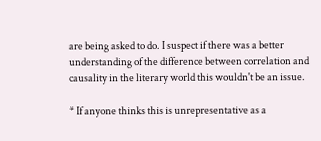are being asked to do. I suspect if there was a better understanding of the difference between correlation and causality in the literary world this wouldn't be an issue.

* If anyone thinks this is unrepresentative as a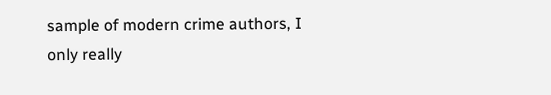sample of modern crime authors, I only really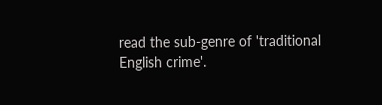read the sub-genre of 'traditional English crime'.